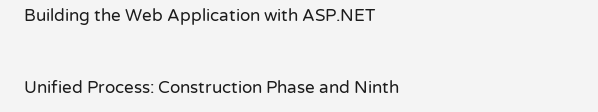Building the Web Application with ASP.NET


Unified Process: Construction Phase and Ninth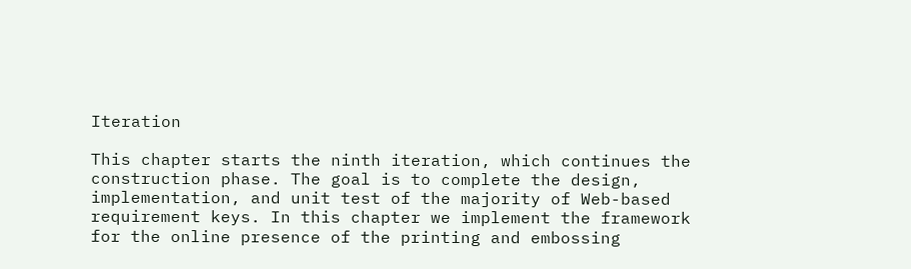Iteration

This chapter starts the ninth iteration, which continues the construction phase. The goal is to complete the design, implementation, and unit test of the majority of Web-based requirement keys. In this chapter we implement the framework for the online presence of the printing and embossing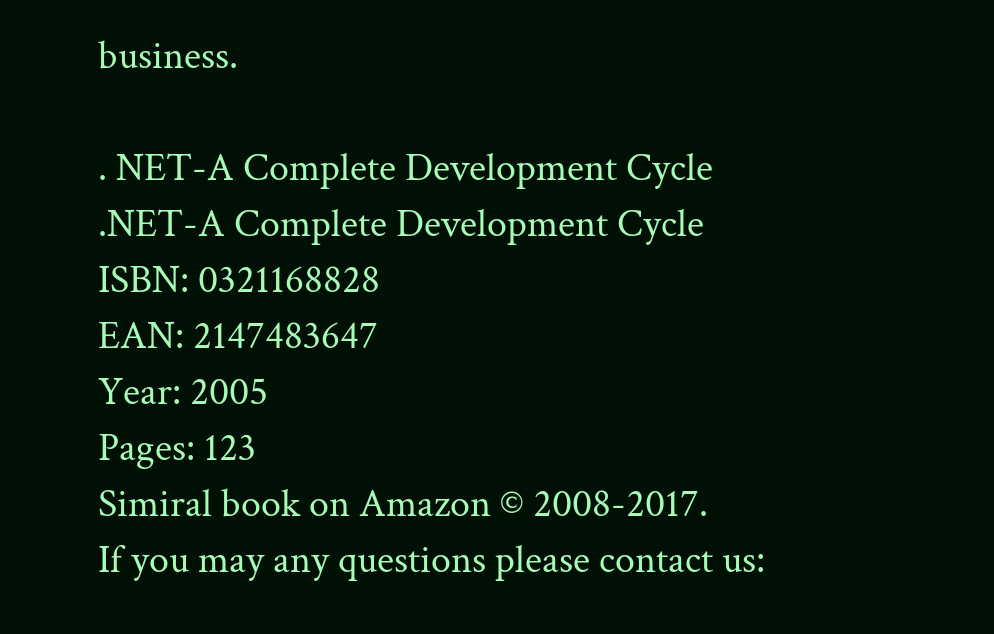business.

. NET-A Complete Development Cycle
.NET-A Complete Development Cycle
ISBN: 0321168828
EAN: 2147483647
Year: 2005
Pages: 123
Simiral book on Amazon © 2008-2017.
If you may any questions please contact us: